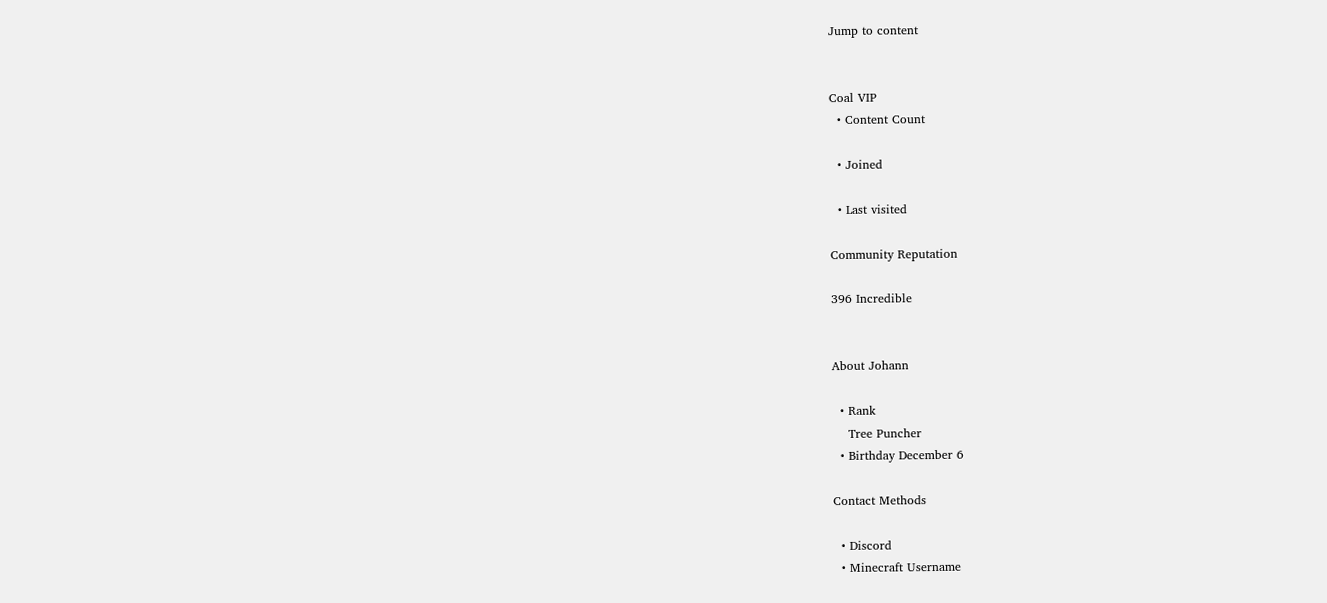Jump to content


Coal VIP
  • Content Count

  • Joined

  • Last visited

Community Reputation

396 Incredible


About Johann

  • Rank
    Tree Puncher
  • Birthday December 6

Contact Methods

  • Discord
  • Minecraft Username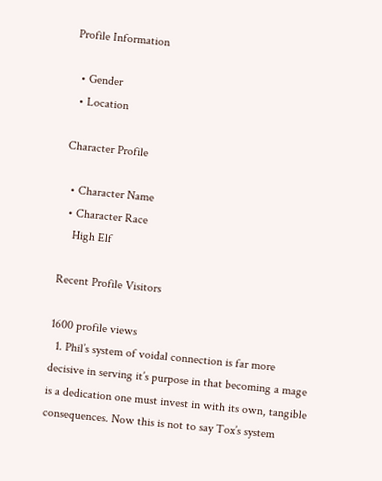Profile Information

  • Gender
  • Location

Character Profile

  • Character Name
  • Character Race
    High Elf

Recent Profile Visitors

1600 profile views
  1. Phil’s system of voidal connection is far more decisive in serving it’s purpose in that becoming a mage is a dedication one must invest in with its own, tangible consequences. Now this is not to say Tox’s system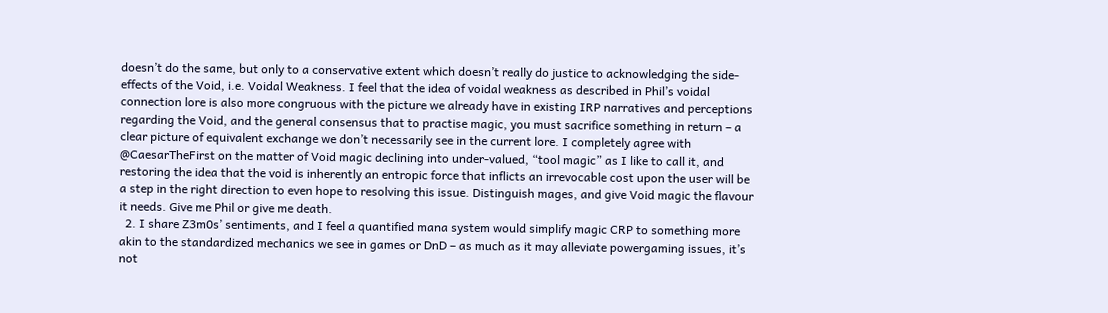doesn’t do the same, but only to a conservative extent which doesn’t really do justice to acknowledging the side-effects of the Void, i.e. Voidal Weakness. I feel that the idea of voidal weakness as described in Phil’s voidal connection lore is also more congruous with the picture we already have in existing IRP narratives and perceptions regarding the Void, and the general consensus that to practise magic, you must sacrifice something in return – a clear picture of equivalent exchange we don’t necessarily see in the current lore. I completely agree with @CaesarTheFirst on the matter of Void magic declining into under-valued, “tool magic” as I like to call it, and restoring the idea that the void is inherently an entropic force that inflicts an irrevocable cost upon the user will be a step in the right direction to even hope to resolving this issue. Distinguish mages, and give Void magic the flavour it needs. Give me Phil or give me death.
  2. I share Z3m0s’ sentiments, and I feel a quantified mana system would simplify magic CRP to something more akin to the standardized mechanics we see in games or DnD – as much as it may alleviate powergaming issues, it’s not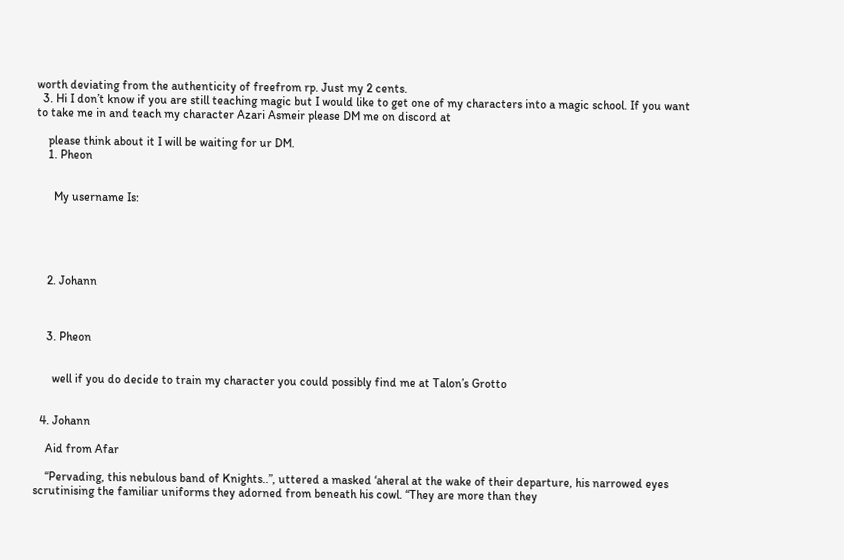worth deviating from the authenticity of freefrom rp. Just my 2 cents.
  3. Hi I don’t know if you are still teaching magic but I would like to get one of my characters into a magic school. If you want to take me in and teach my character Azari Asmeir please DM me on discord at

    please think about it I will be waiting for ur DM.
    1. Pheon


      My username Is:





    2. Johann



    3. Pheon


      well if you do decide to train my character you could possibly find me at Talon’s Grotto


  4. Johann

    Aid from Afar

    “Pervading, this nebulous band of Knights..”, uttered a masked ‘aheral at the wake of their departure, his narrowed eyes scrutinising the familiar uniforms they adorned from beneath his cowl. “They are more than they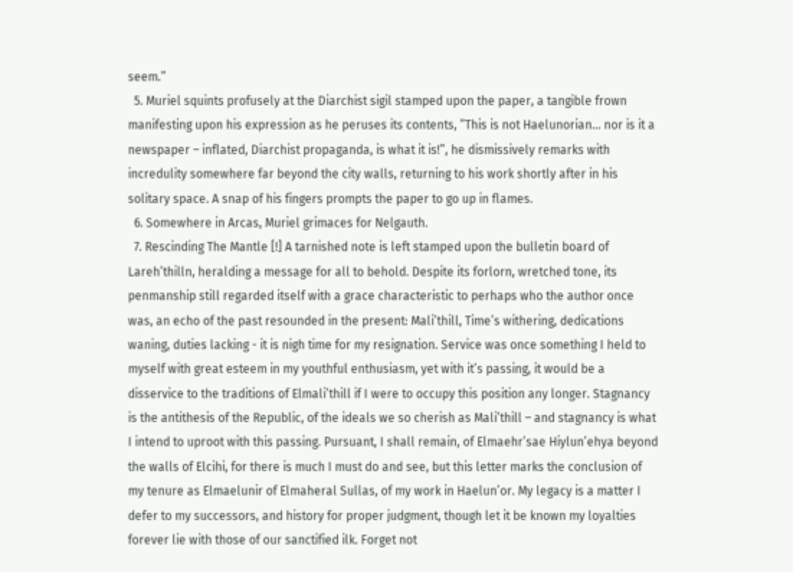seem.”
  5. Muriel squints profusely at the Diarchist sigil stamped upon the paper, a tangible frown manifesting upon his expression as he peruses its contents, ”This is not Haelunorian... nor is it a newspaper – inflated, Diarchist propaganda, is what it is!”, he dismissively remarks with incredulity somewhere far beyond the city walls, returning to his work shortly after in his solitary space. A snap of his fingers prompts the paper to go up in flames.
  6. Somewhere in Arcas, Muriel grimaces for Nelgauth.
  7. Rescinding The Mantle [!] A tarnished note is left stamped upon the bulletin board of Lareh’thilln, heralding a message for all to behold. Despite its forlorn, wretched tone, its penmanship still regarded itself with a grace characteristic to perhaps who the author once was, an echo of the past resounded in the present: Mali’thill, Time’s withering, dedications waning, duties lacking - it is nigh time for my resignation. Service was once something I held to myself with great esteem in my youthful enthusiasm, yet with it’s passing, it would be a disservice to the traditions of Elmali’thill if I were to occupy this position any longer. Stagnancy is the antithesis of the Republic, of the ideals we so cherish as Mali’thill – and stagnancy is what I intend to uproot with this passing. Pursuant, I shall remain, of Elmaehr’sae Hiylun’ehya beyond the walls of Elcihi, for there is much I must do and see, but this letter marks the conclusion of my tenure as Elmaelunir of Elmaheral Sullas, of my work in Haelun’or. My legacy is a matter I defer to my successors, and history for proper judgment, though let it be known my loyalties forever lie with those of our sanctified ilk. Forget not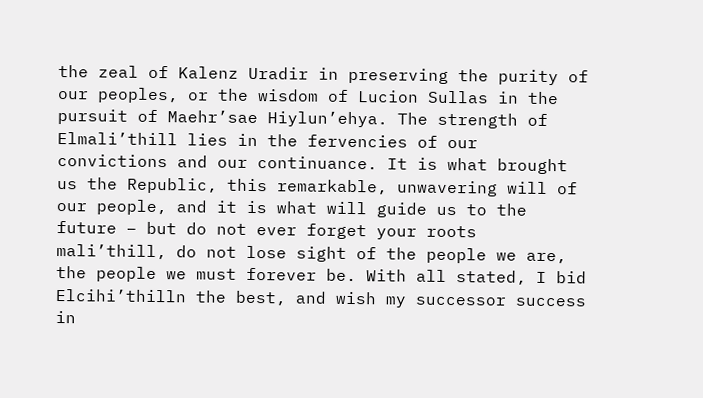the zeal of Kalenz Uradir in preserving the purity of our peoples, or the wisdom of Lucion Sullas in the pursuit of Maehr’sae Hiylun’ehya. The strength of Elmali’thill lies in the fervencies of our convictions and our continuance. It is what brought us the Republic, this remarkable, unwavering will of our people, and it is what will guide us to the future – but do not ever forget your roots mali’thill, do not lose sight of the people we are, the people we must forever be. With all stated, I bid Elcihi’thilln the best, and wish my successor success in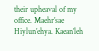their upheaval of my office. Maehr’sae Hiylun’ehya. Kaean’leh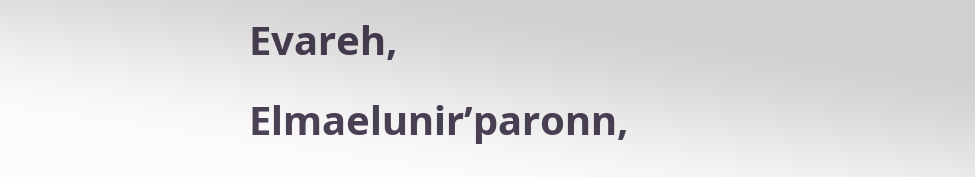Evareh, Elmaelunir’paronn,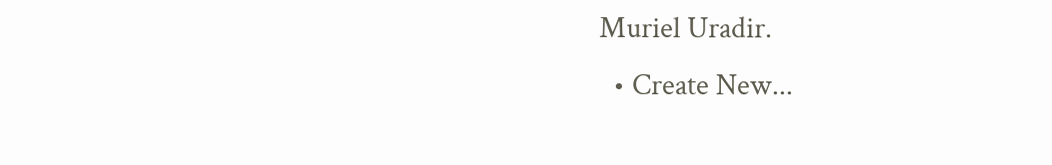Muriel Uradir.
  • Create New...